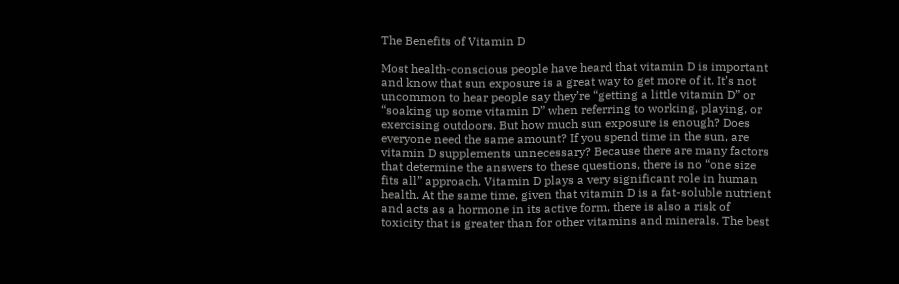The Benefits of Vitamin D

Most health-conscious people have heard that vitamin D is important and know that sun exposure is a great way to get more of it. It’s not uncommon to hear people say they’re “getting a little vitamin D” or “soaking up some vitamin D” when referring to working, playing, or exercising outdoors. But how much sun exposure is enough? Does everyone need the same amount? If you spend time in the sun, are vitamin D supplements unnecessary? Because there are many factors that determine the answers to these questions, there is no “one size fits all” approach. Vitamin D plays a very significant role in human health. At the same time, given that vitamin D is a fat-soluble nutrient and acts as a hormone in its active form, there is also a risk of toxicity that is greater than for other vitamins and minerals. The best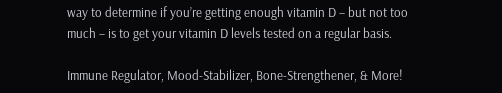way to determine if you’re getting enough vitamin D – but not too much – is to get your vitamin D levels tested on a regular basis.

Immune Regulator, Mood-Stabilizer, Bone-Strengthener, & More!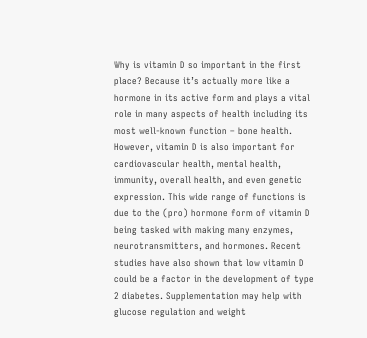Why is vitamin D so important in the first place? Because it’s actually more like a hormone in its active form and plays a vital role in many aspects of health including its most well-known function – bone health. However, vitamin D is also important for cardiovascular health, mental health, immunity, overall health, and even genetic expression. This wide range of functions is due to the (pro) hormone form of vitamin D being tasked with making many enzymes, neurotransmitters, and hormones. Recent studies have also shown that low vitamin D could be a factor in the development of type 2 diabetes. Supplementation may help with glucose regulation and weight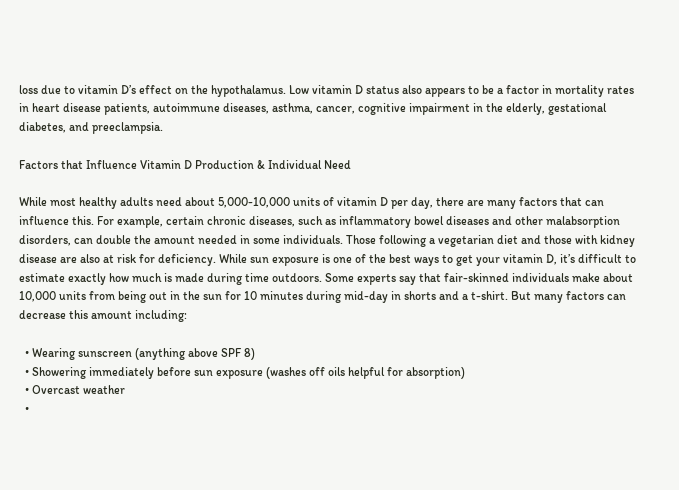loss due to vitamin D’s effect on the hypothalamus. Low vitamin D status also appears to be a factor in mortality rates in heart disease patients, autoimmune diseases, asthma, cancer, cognitive impairment in the elderly, gestational diabetes, and preeclampsia.

Factors that Influence Vitamin D Production & Individual Need

While most healthy adults need about 5,000-10,000 units of vitamin D per day, there are many factors that can influence this. For example, certain chronic diseases, such as inflammatory bowel diseases and other malabsorption disorders, can double the amount needed in some individuals. Those following a vegetarian diet and those with kidney disease are also at risk for deficiency. While sun exposure is one of the best ways to get your vitamin D, it’s difficult to estimate exactly how much is made during time outdoors. Some experts say that fair-skinned individuals make about 10,000 units from being out in the sun for 10 minutes during mid-day in shorts and a t-shirt. But many factors can decrease this amount including:

  • Wearing sunscreen (anything above SPF 8)
  • Showering immediately before sun exposure (washes off oils helpful for absorption)
  • Overcast weather
  •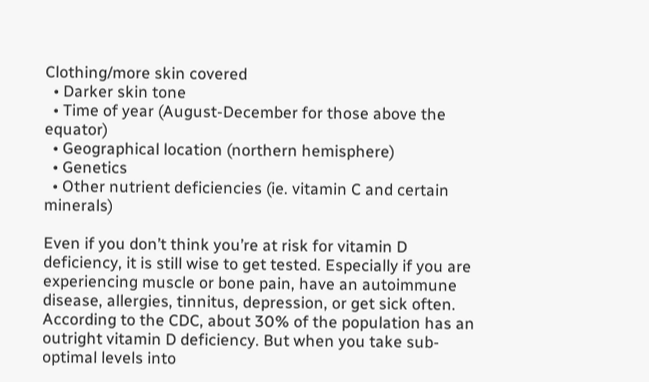Clothing/more skin covered
  • Darker skin tone
  • Time of year (August-December for those above the equator)
  • Geographical location (northern hemisphere)
  • Genetics
  • Other nutrient deficiencies (ie. vitamin C and certain minerals)

Even if you don’t think you’re at risk for vitamin D deficiency, it is still wise to get tested. Especially if you are experiencing muscle or bone pain, have an autoimmune disease, allergies, tinnitus, depression, or get sick often. According to the CDC, about 30% of the population has an outright vitamin D deficiency. But when you take sub-optimal levels into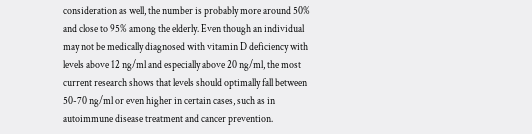consideration as well, the number is probably more around 50% and close to 95% among the elderly. Even though an individual may not be medically diagnosed with vitamin D deficiency with levels above 12 ng/ml and especially above 20 ng/ml, the most current research shows that levels should optimally fall between 50-70 ng/ml or even higher in certain cases, such as in autoimmune disease treatment and cancer prevention.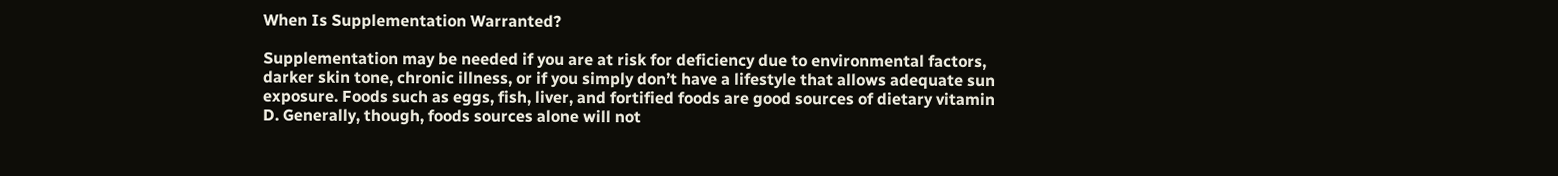When Is Supplementation Warranted?

Supplementation may be needed if you are at risk for deficiency due to environmental factors, darker skin tone, chronic illness, or if you simply don’t have a lifestyle that allows adequate sun exposure. Foods such as eggs, fish, liver, and fortified foods are good sources of dietary vitamin D. Generally, though, foods sources alone will not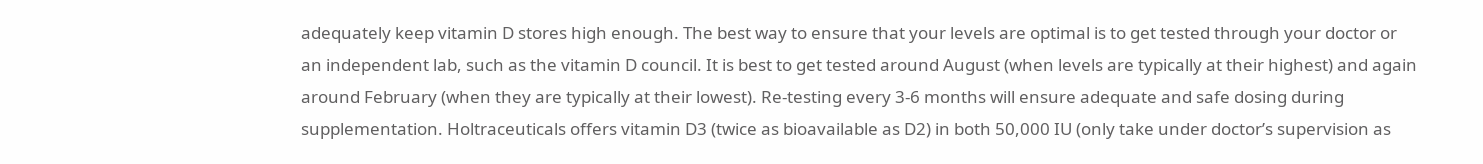adequately keep vitamin D stores high enough. The best way to ensure that your levels are optimal is to get tested through your doctor or an independent lab, such as the vitamin D council. It is best to get tested around August (when levels are typically at their highest) and again around February (when they are typically at their lowest). Re-testing every 3-6 months will ensure adequate and safe dosing during supplementation. Holtraceuticals offers vitamin D3 (twice as bioavailable as D2) in both 50,000 IU (only take under doctor’s supervision as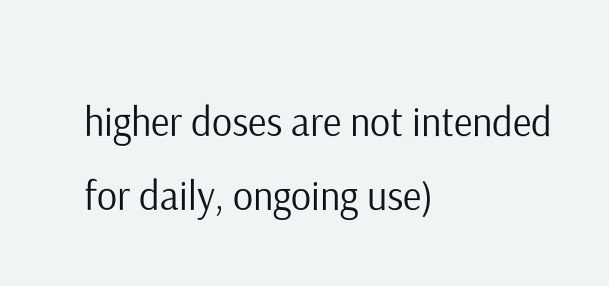higher doses are not intended for daily, ongoing use)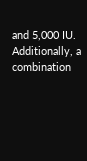and 5,000 IU. Additionally, a combination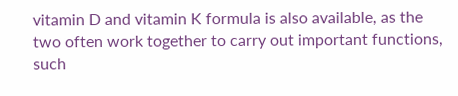vitamin D and vitamin K formula is also available, as the two often work together to carry out important functions, such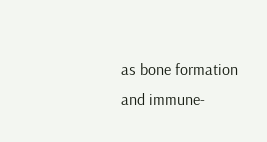as bone formation and immune-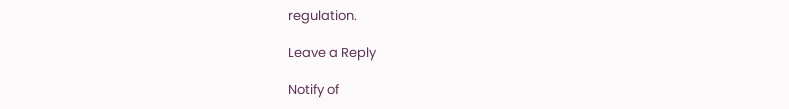regulation.

Leave a Reply

Notify of